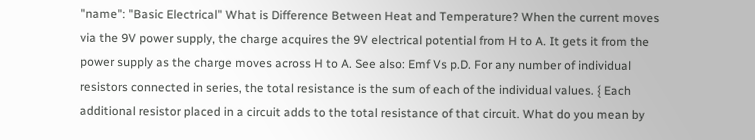"name": "Basic Electrical" What is Difference Between Heat and Temperature? When the current moves via the 9V power supply, the charge acquires the 9V electrical potential from H to A. It gets it from the power supply as the charge moves across H to A. See also: Emf Vs p.D. For any number of individual resistors connected in series, the total resistance is the sum of each of the individual values. { Each additional resistor placed in a circuit adds to the total resistance of that circuit. What do you mean by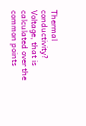Thermal conductivity? Voltage, that is calculated over the common points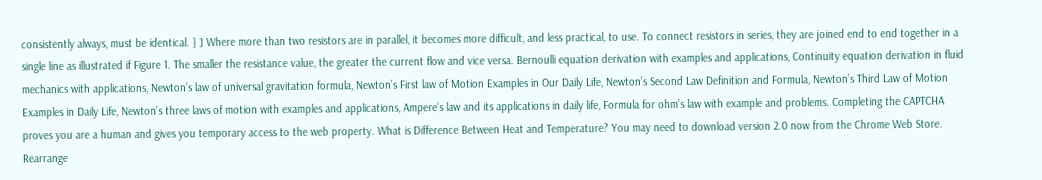consistently always, must be identical. } ] Where more than two resistors are in parallel, it becomes more difficult, and less practical, to use. To connect resistors in series, they are joined end to end together in a single line as illustrated if Figure 1. The smaller the resistance value, the greater the current flow and vice versa. Bernoulli equation derivation with examples and applications, Continuity equation derivation in fluid mechanics with applications, Newton’s law of universal gravitation formula, Newton’s First law of Motion Examples in Our Daily Life, Newton’s Second Law Definition and Formula, Newton’s Third Law of Motion Examples in Daily Life, Newton’s three laws of motion with examples and applications, Ampere’s law and its applications in daily life, Formula for ohm’s law with example and problems. Completing the CAPTCHA proves you are a human and gives you temporary access to the web property. What is Difference Between Heat and Temperature? You may need to download version 2.0 now from the Chrome Web Store. Rearrange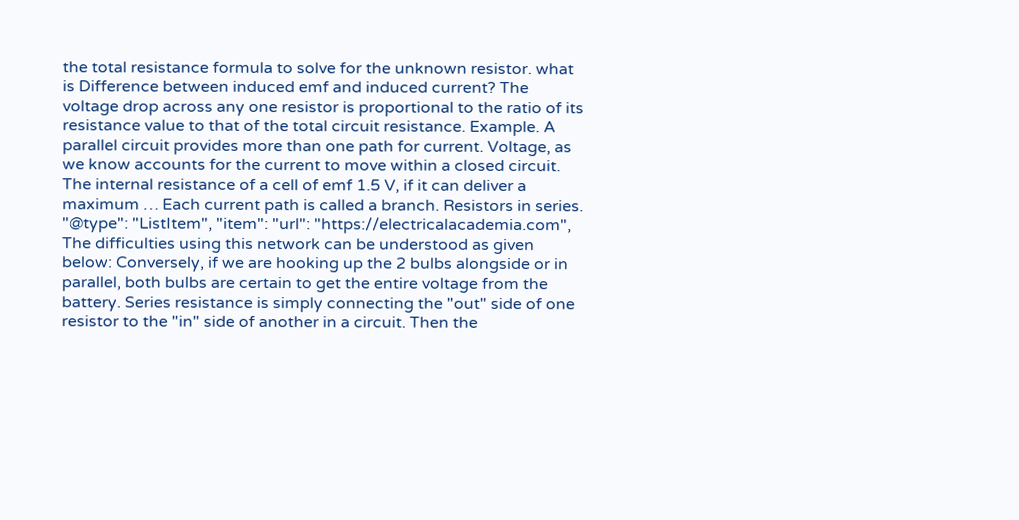the total resistance formula to solve for the unknown resistor. what is Difference between induced emf and induced current? The voltage drop across any one resistor is proportional to the ratio of its resistance value to that of the total circuit resistance. Example. A parallel circuit provides more than one path for current. Voltage, as we know accounts for the current to move within a closed circuit. The internal resistance of a cell of emf 1.5 V, if it can deliver a maximum … Each current path is called a branch. Resistors in series. "@type": "ListItem", "item": "url": "https://electricalacademia.com", The difficulties using this network can be understood as given below: Conversely, if we are hooking up the 2 bulbs alongside or in parallel, both bulbs are certain to get the entire voltage from the battery. Series resistance is simply connecting the "out" side of one resistor to the "in" side of another in a circuit. Then the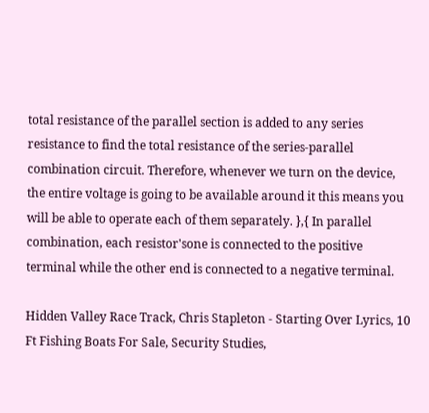total resistance of the parallel section is added to any series resistance to find the total resistance of the series-parallel combination circuit. Therefore, whenever we turn on the device, the entire voltage is going to be available around it this means you will be able to operate each of them separately. },{ In parallel combination, each resistor'sone is connected to the positive terminal while the other end is connected to a negative terminal.

Hidden Valley Race Track, Chris Stapleton - Starting Over Lyrics, 10 Ft Fishing Boats For Sale, Security Studies,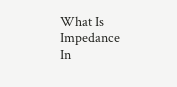What Is Impedance In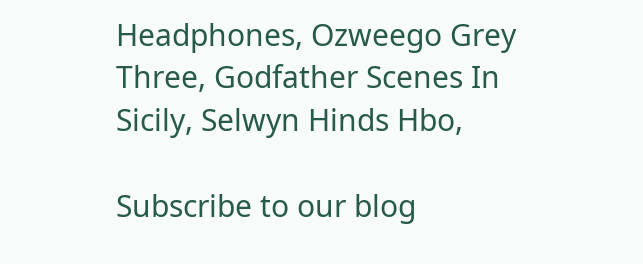Headphones, Ozweego Grey Three, Godfather Scenes In Sicily, Selwyn Hinds Hbo,

Subscribe to our blog